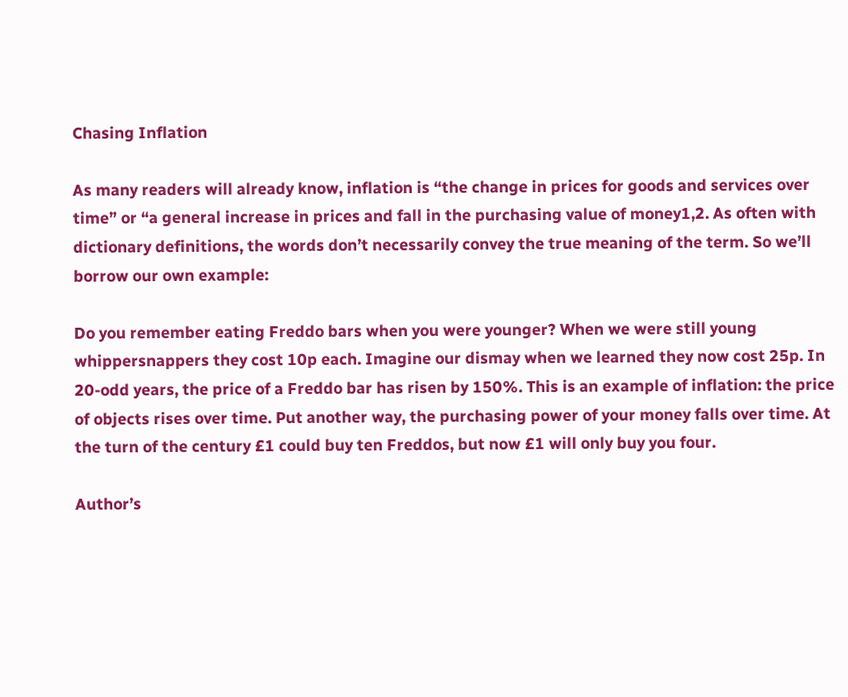Chasing Inflation

As many readers will already know, inflation is “the change in prices for goods and services over time” or “a general increase in prices and fall in the purchasing value of money1,2. As often with dictionary definitions, the words don’t necessarily convey the true meaning of the term. So we’ll borrow our own example:

Do you remember eating Freddo bars when you were younger? When we were still young whippersnappers they cost 10p each. Imagine our dismay when we learned they now cost 25p. In 20-odd years, the price of a Freddo bar has risen by 150%. This is an example of inflation: the price of objects rises over time. Put another way, the purchasing power of your money falls over time. At the turn of the century £1 could buy ten Freddos, but now £1 will only buy you four.

Author’s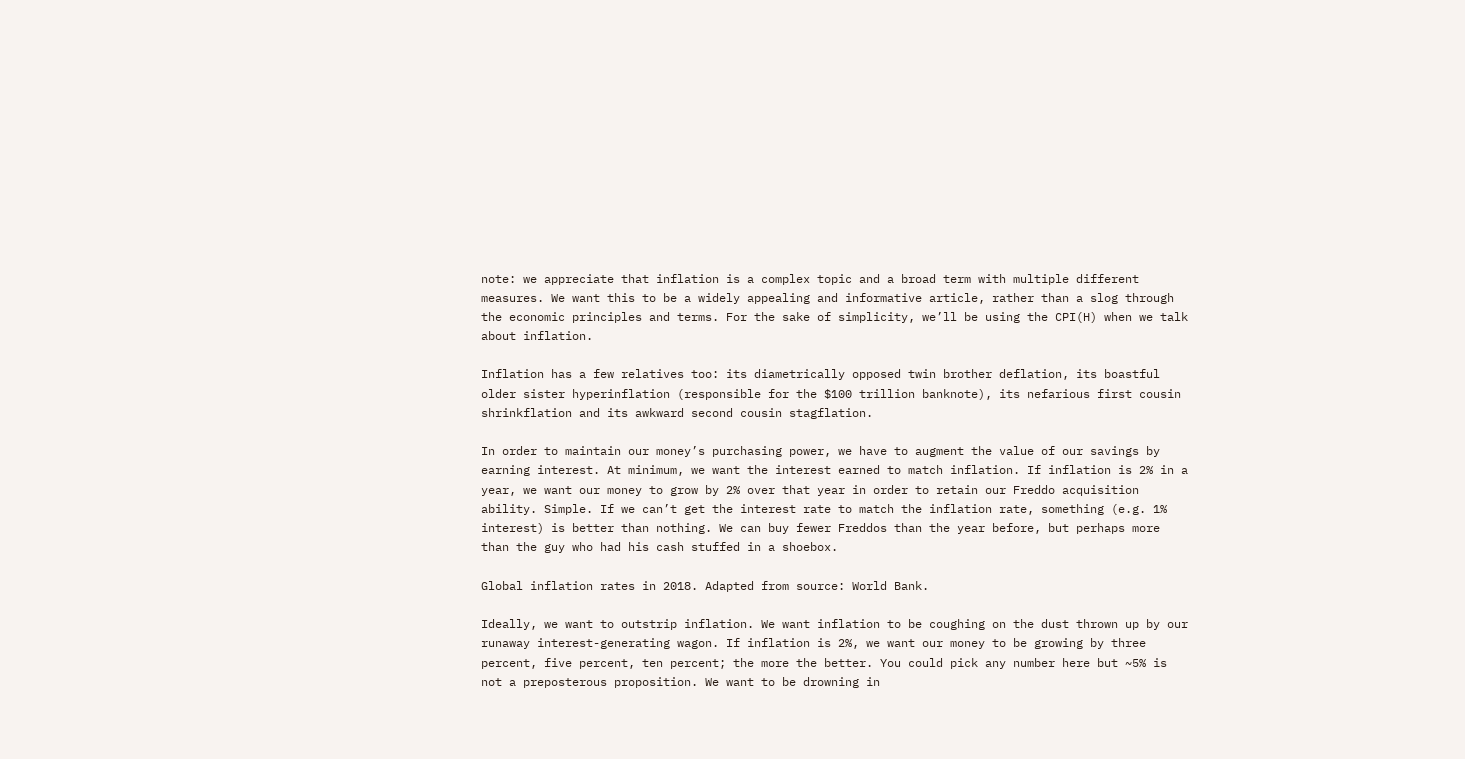note: we appreciate that inflation is a complex topic and a broad term with multiple different measures. We want this to be a widely appealing and informative article, rather than a slog through the economic principles and terms. For the sake of simplicity, we’ll be using the CPI(H) when we talk about inflation.

Inflation has a few relatives too: its diametrically opposed twin brother deflation, its boastful older sister hyperinflation (responsible for the $100 trillion banknote), its nefarious first cousin shrinkflation and its awkward second cousin stagflation.

In order to maintain our money’s purchasing power, we have to augment the value of our savings by earning interest. At minimum, we want the interest earned to match inflation. If inflation is 2% in a year, we want our money to grow by 2% over that year in order to retain our Freddo acquisition ability. Simple. If we can’t get the interest rate to match the inflation rate, something (e.g. 1% interest) is better than nothing. We can buy fewer Freddos than the year before, but perhaps more than the guy who had his cash stuffed in a shoebox.

Global inflation rates in 2018. Adapted from source: World Bank.

Ideally, we want to outstrip inflation. We want inflation to be coughing on the dust thrown up by our runaway interest-generating wagon. If inflation is 2%, we want our money to be growing by three percent, five percent, ten percent; the more the better. You could pick any number here but ~5% is not a preposterous proposition. We want to be drowning in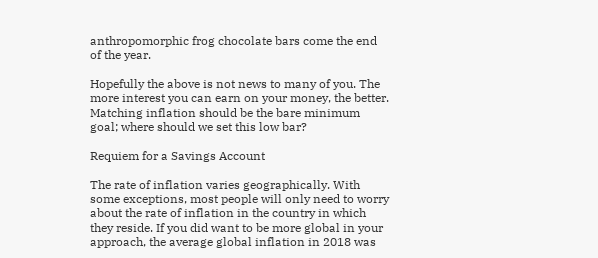anthropomorphic frog chocolate bars come the end of the year.

Hopefully the above is not news to many of you. The more interest you can earn on your money, the better. Matching inflation should be the bare minimum goal; where should we set this low bar?

Requiem for a Savings Account

The rate of inflation varies geographically. With some exceptions, most people will only need to worry about the rate of inflation in the country in which they reside. If you did want to be more global in your approach, the average global inflation in 2018 was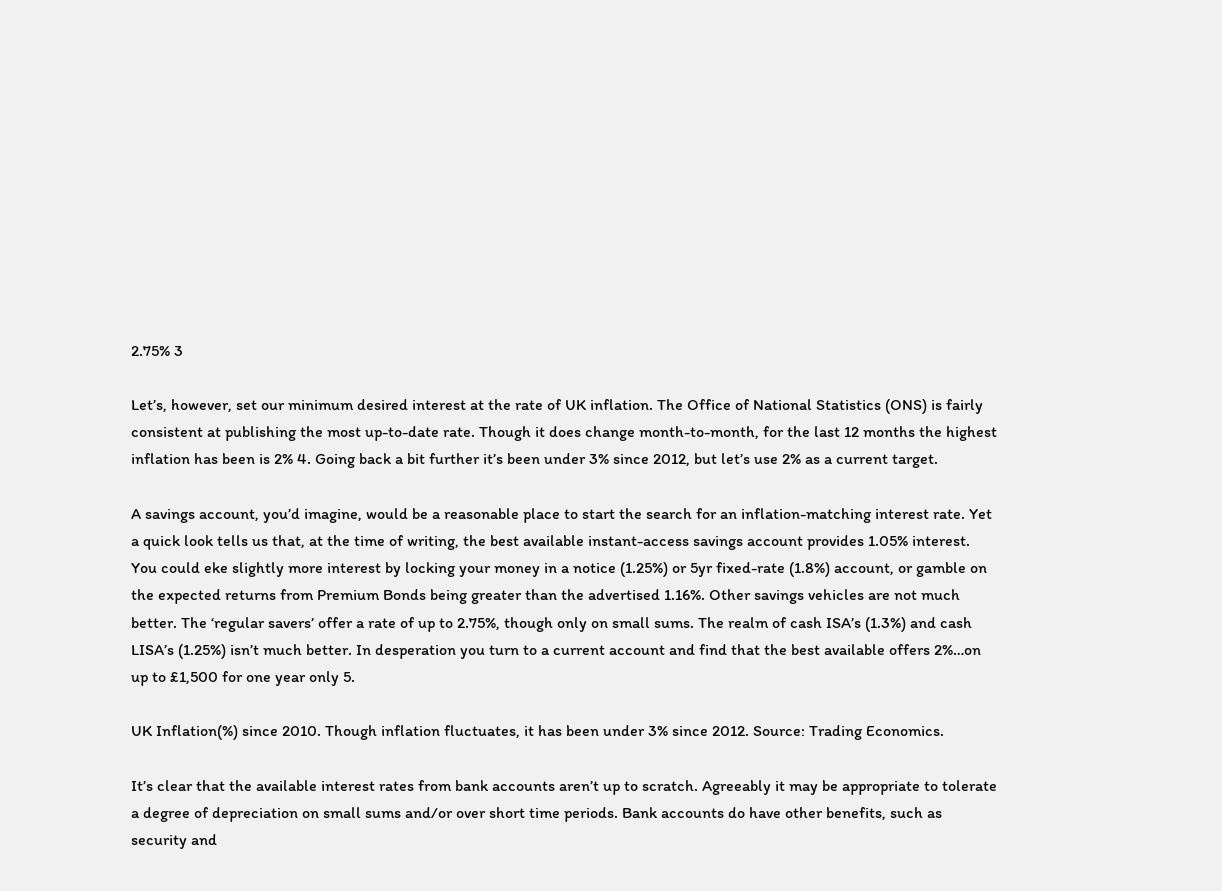2.75% 3

Let’s, however, set our minimum desired interest at the rate of UK inflation. The Office of National Statistics (ONS) is fairly consistent at publishing the most up-to-date rate. Though it does change month-to-month, for the last 12 months the highest inflation has been is 2% 4. Going back a bit further it’s been under 3% since 2012, but let’s use 2% as a current target.

A savings account, you’d imagine, would be a reasonable place to start the search for an inflation-matching interest rate. Yet a quick look tells us that, at the time of writing, the best available instant-access savings account provides 1.05% interest. You could eke slightly more interest by locking your money in a notice (1.25%) or 5yr fixed-rate (1.8%) account, or gamble on the expected returns from Premium Bonds being greater than the advertised 1.16%. Other savings vehicles are not much better. The ‘regular savers’ offer a rate of up to 2.75%, though only on small sums. The realm of cash ISA’s (1.3%) and cash LISA’s (1.25%) isn’t much better. In desperation you turn to a current account and find that the best available offers 2%…on up to £1,500 for one year only 5.

UK Inflation(%) since 2010. Though inflation fluctuates, it has been under 3% since 2012. Source: Trading Economics.

It’s clear that the available interest rates from bank accounts aren’t up to scratch. Agreeably it may be appropriate to tolerate a degree of depreciation on small sums and/or over short time periods. Bank accounts do have other benefits, such as security and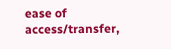ease of access/transfer,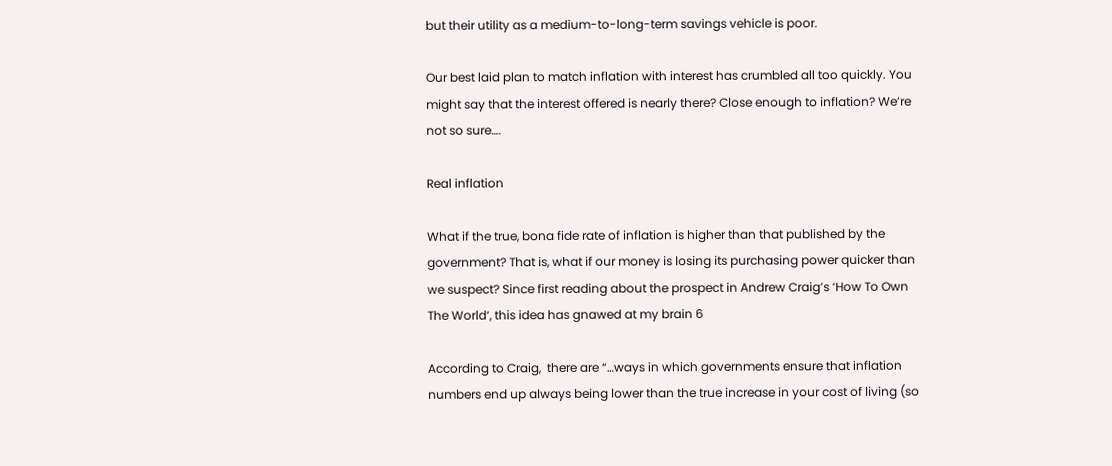but their utility as a medium-to-long-term savings vehicle is poor.

Our best laid plan to match inflation with interest has crumbled all too quickly. You might say that the interest offered is nearly there? Close enough to inflation? We’re not so sure….

Real inflation

What if the true, bona fide rate of inflation is higher than that published by the government? That is, what if our money is losing its purchasing power quicker than we suspect? Since first reading about the prospect in Andrew Craig’s ‘How To Own The World‘, this idea has gnawed at my brain 6

According to Craig,  there are “…ways in which governments ensure that inflation numbers end up always being lower than the true increase in your cost of living (so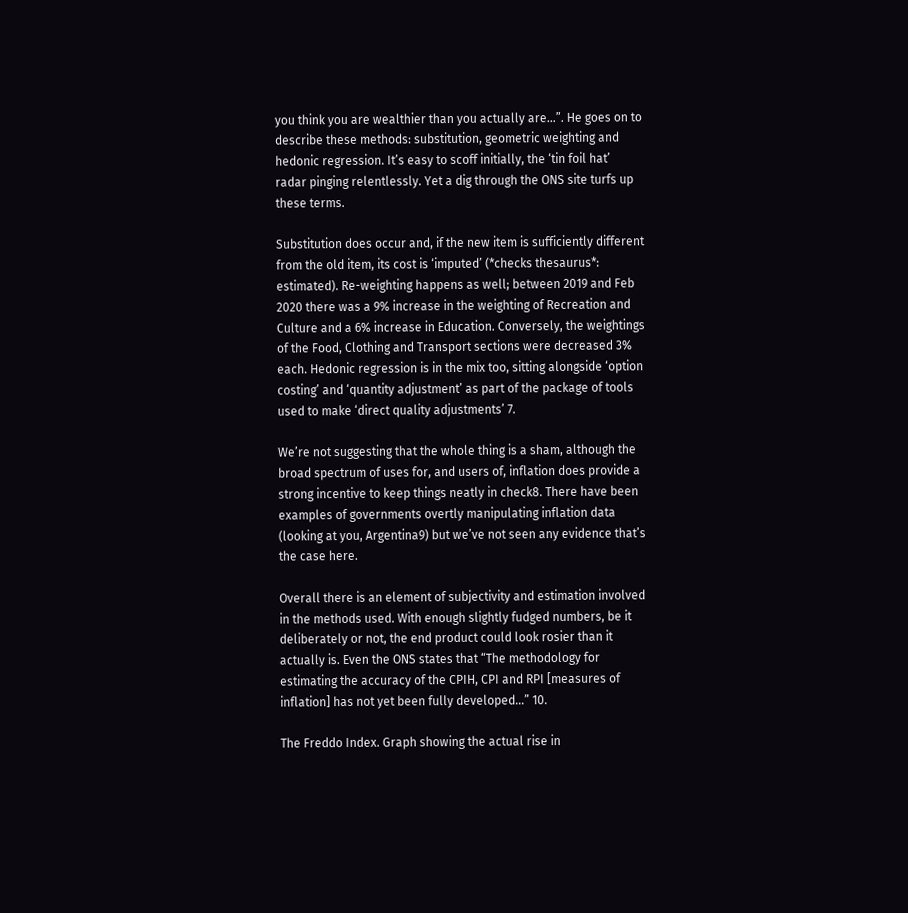you think you are wealthier than you actually are…”. He goes on to describe these methods: substitution, geometric weighting and hedonic regression. It’s easy to scoff initially, the ‘tin foil hat’ radar pinging relentlessly. Yet a dig through the ONS site turfs up these terms.

Substitution does occur and, if the new item is sufficiently different from the old item, its cost is ‘imputed’ (*checks thesaurus*: estimated). Re-weighting happens as well; between 2019 and Feb 2020 there was a 9% increase in the weighting of Recreation and Culture and a 6% increase in Education. Conversely, the weightings of the Food, Clothing and Transport sections were decreased 3% each. Hedonic regression is in the mix too, sitting alongside ‘option costing’ and ‘quantity adjustment’ as part of the package of tools used to make ‘direct quality adjustments’ 7.

We’re not suggesting that the whole thing is a sham, although the broad spectrum of uses for, and users of, inflation does provide a strong incentive to keep things neatly in check8. There have been examples of governments overtly manipulating inflation data (looking at you, Argentina9) but we’ve not seen any evidence that’s the case here.

Overall there is an element of subjectivity and estimation involved in the methods used. With enough slightly fudged numbers, be it deliberately or not, the end product could look rosier than it actually is. Even the ONS states that “The methodology for estimating the accuracy of the CPIH, CPI and RPI [measures of inflation] has not yet been fully developed…” 10.

The Freddo Index. Graph showing the actual rise in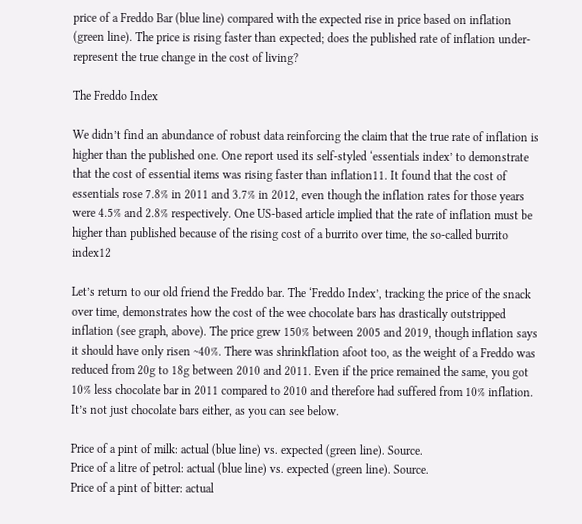price of a Freddo Bar (blue line) compared with the expected rise in price based on inflation (green line). The price is rising faster than expected; does the published rate of inflation under-represent the true change in the cost of living?

The Freddo Index

We didn’t find an abundance of robust data reinforcing the claim that the true rate of inflation is higher than the published one. One report used its self-styled ‘essentials index’ to demonstrate that the cost of essential items was rising faster than inflation11. It found that the cost of essentials rose 7.8% in 2011 and 3.7% in 2012, even though the inflation rates for those years were 4.5% and 2.8% respectively. One US-based article implied that the rate of inflation must be higher than published because of the rising cost of a burrito over time, the so-called burrito index12

Let’s return to our old friend the Freddo bar. The ‘Freddo Index’, tracking the price of the snack over time, demonstrates how the cost of the wee chocolate bars has drastically outstripped inflation (see graph, above). The price grew 150% between 2005 and 2019, though inflation says it should have only risen ~40%. There was shrinkflation afoot too, as the weight of a Freddo was reduced from 20g to 18g between 2010 and 2011. Even if the price remained the same, you got 10% less chocolate bar in 2011 compared to 2010 and therefore had suffered from 10% inflation. It’s not just chocolate bars either, as you can see below.

Price of a pint of milk: actual (blue line) vs. expected (green line). Source.
Price of a litre of petrol: actual (blue line) vs. expected (green line). Source.
Price of a pint of bitter: actual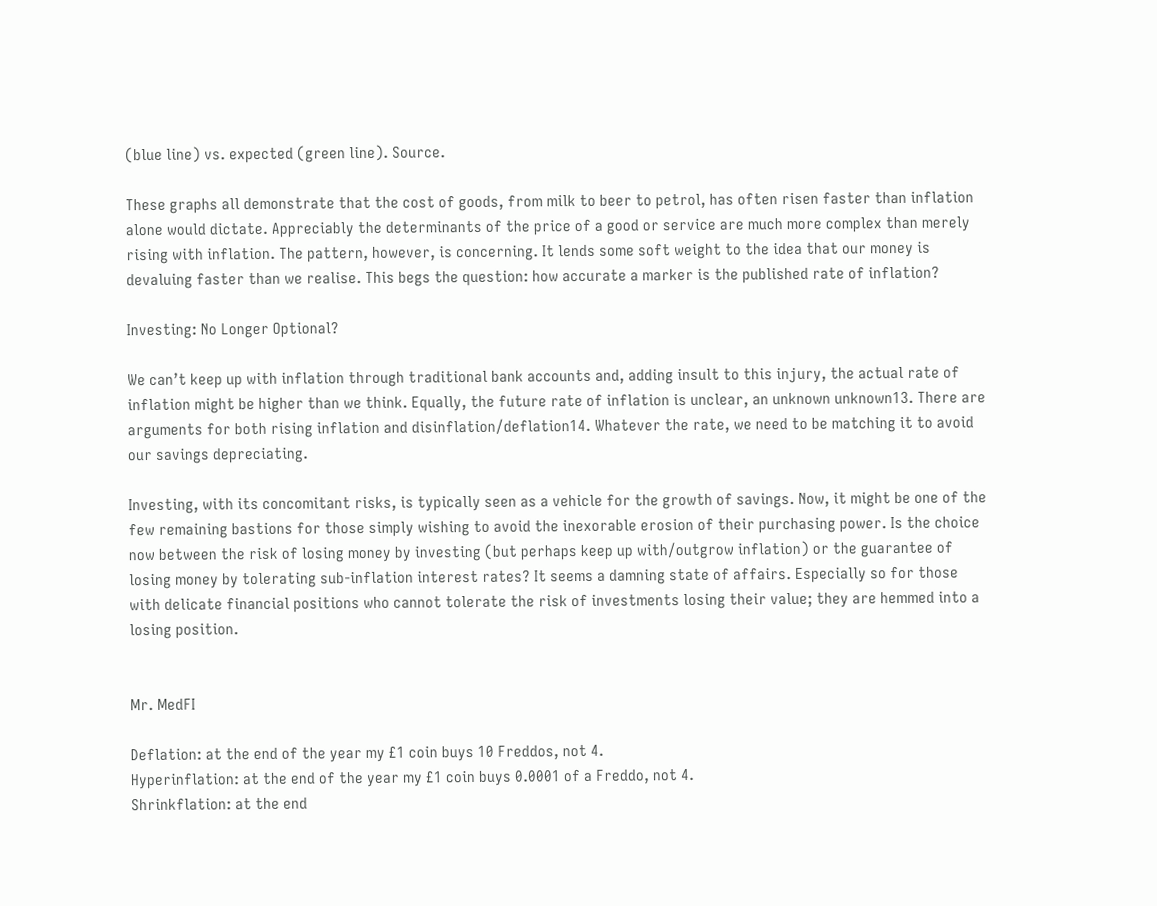(blue line) vs. expected (green line). Source.

These graphs all demonstrate that the cost of goods, from milk to beer to petrol, has often risen faster than inflation alone would dictate. Appreciably the determinants of the price of a good or service are much more complex than merely rising with inflation. The pattern, however, is concerning. It lends some soft weight to the idea that our money is devaluing faster than we realise. This begs the question: how accurate a marker is the published rate of inflation?

Investing: No Longer Optional?

We can’t keep up with inflation through traditional bank accounts and, adding insult to this injury, the actual rate of inflation might be higher than we think. Equally, the future rate of inflation is unclear, an unknown unknown13. There are arguments for both rising inflation and disinflation/deflation14. Whatever the rate, we need to be matching it to avoid our savings depreciating.

Investing, with its concomitant risks, is typically seen as a vehicle for the growth of savings. Now, it might be one of the few remaining bastions for those simply wishing to avoid the inexorable erosion of their purchasing power. Is the choice now between the risk of losing money by investing (but perhaps keep up with/outgrow inflation) or the guarantee of losing money by tolerating sub-inflation interest rates? It seems a damning state of affairs. Especially so for those with delicate financial positions who cannot tolerate the risk of investments losing their value; they are hemmed into a losing position.


Mr. MedFI

Deflation: at the end of the year my £1 coin buys 10 Freddos, not 4.
Hyperinflation: at the end of the year my £1 coin buys 0.0001 of a Freddo, not 4.
Shrinkflation: at the end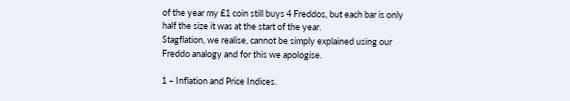of the year my £1 coin still buys 4 Freddos, but each bar is only half the size it was at the start of the year.
Stagflation, we realise, cannot be simply explained using our Freddo analogy and for this we apologise.

1 – Inflation and Price Indices.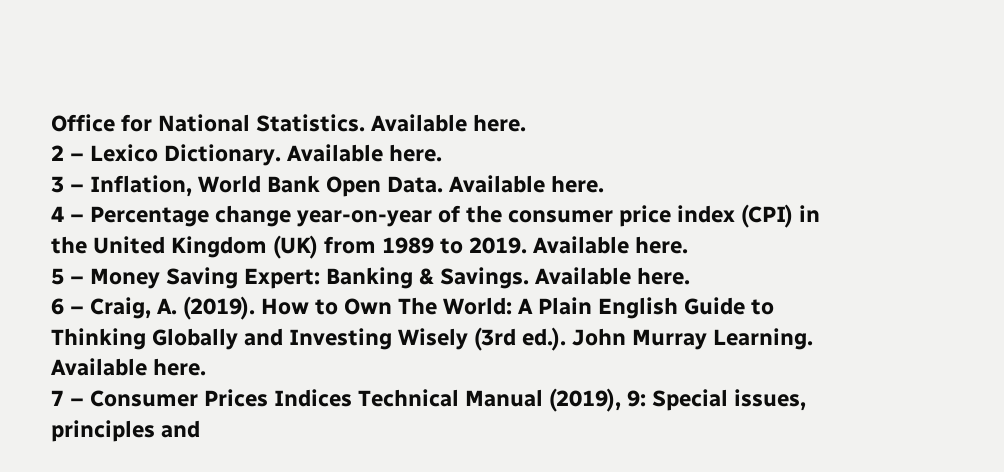Office for National Statistics. Available here.
2 – Lexico Dictionary. Available here.
3 – Inflation, World Bank Open Data. Available here.
4 – Percentage change year-on-year of the consumer price index (CPI) in the United Kingdom (UK) from 1989 to 2019. Available here.
5 – Money Saving Expert: Banking & Savings. Available here.
6 – Craig, A. (2019). How to Own The World: A Plain English Guide to Thinking Globally and Investing Wisely (3rd ed.). John Murray Learning. Available here.
7 – Consumer Prices Indices Technical Manual (2019), 9: Special issues, principles and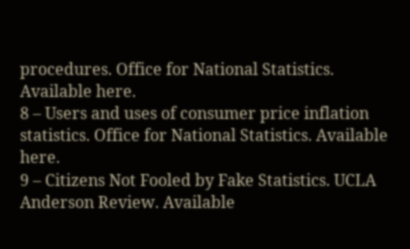procedures. Office for National Statistics. Available here.
8 – Users and uses of consumer price inflation statistics. Office for National Statistics. Available here.
9 – Citizens Not Fooled by Fake Statistics. UCLA Anderson Review. Available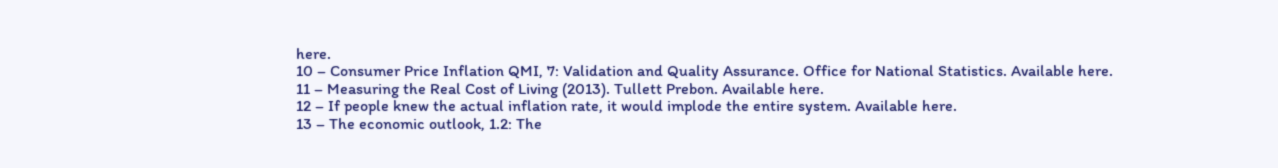here.
10 – Consumer Price Inflation QMI, 7: Validation and Quality Assurance. Office for National Statistics. Available here.
11 – Measuring the Real Cost of Living (2013). Tullett Prebon. Available here.
12 – If people knew the actual inflation rate, it would implode the entire system. Available here.
13 – The economic outlook, 1.2: The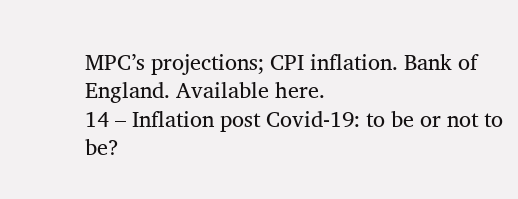MPC’s projections; CPI inflation. Bank of England. Available here.
14 – Inflation post Covid-19: to be or not to be?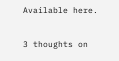Available here.

3 thoughts on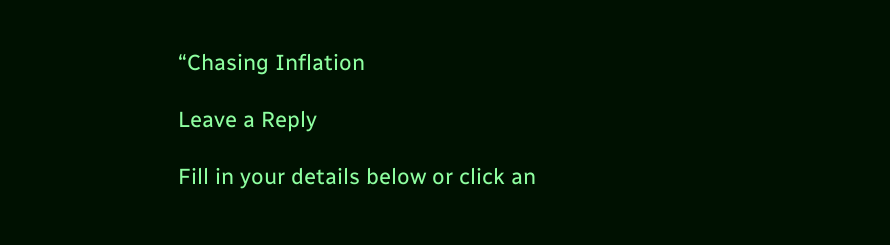“Chasing Inflation

Leave a Reply

Fill in your details below or click an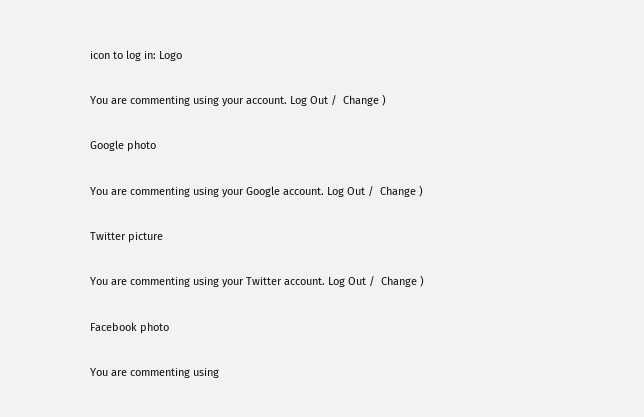icon to log in: Logo

You are commenting using your account. Log Out /  Change )

Google photo

You are commenting using your Google account. Log Out /  Change )

Twitter picture

You are commenting using your Twitter account. Log Out /  Change )

Facebook photo

You are commenting using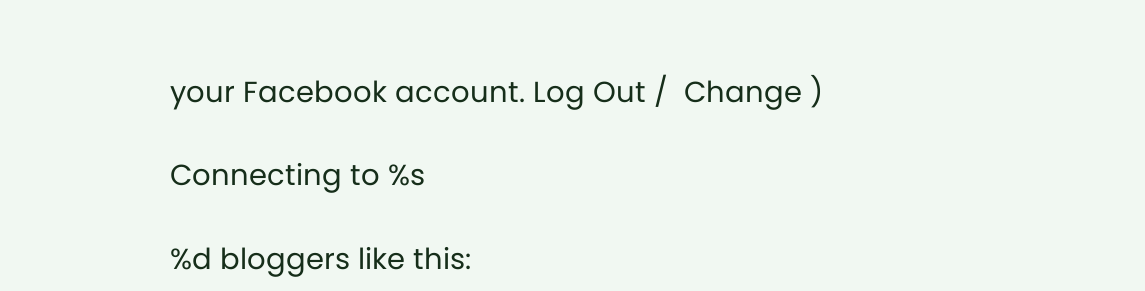your Facebook account. Log Out /  Change )

Connecting to %s

%d bloggers like this: